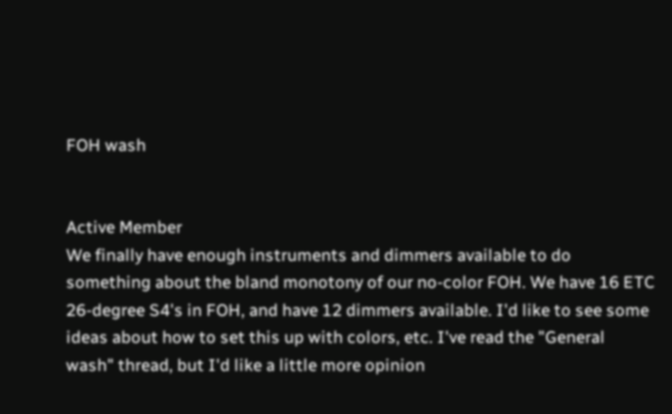FOH wash


Active Member
We finally have enough instruments and dimmers available to do something about the bland monotony of our no-color FOH. We have 16 ETC 26-degree S4's in FOH, and have 12 dimmers available. I'd like to see some ideas about how to set this up with colors, etc. I've read the "General wash" thread, but I'd like a little more opinion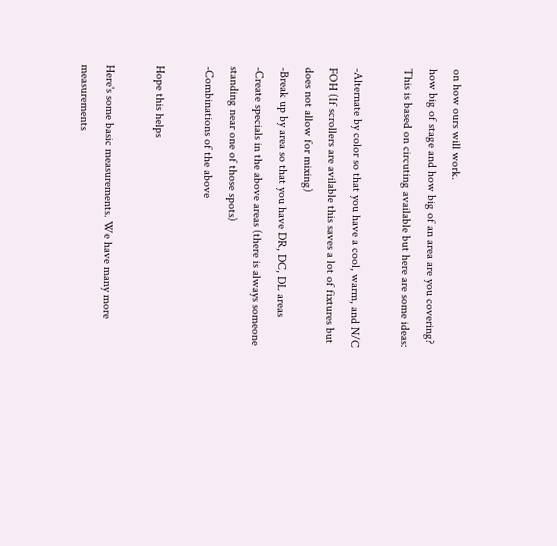on how ours will work.
how big of stage and how big of an area are you covering?
This is based on circuting available but here are some ideas:

-Alternate by color so that you have a cool, warm, and N/C FOH (If scrollers are avilable this saves a lot of fixtures but does not allow for mixing)
-Break up by area so that you have DR, DC, DL areas
-Create specials in the above areas (there is always someone standing near one of those spots)
-Combinations of the above

Hope this helps

Here's some basic measurements. We have many more measurements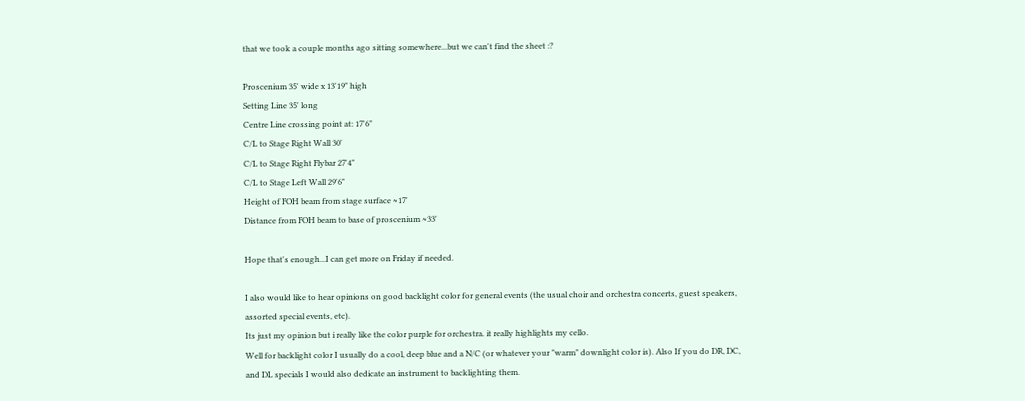that we took a couple months ago sitting somewhere...but we can't find the sheet :?

Proscenium 35' wide x 13'19" high
Setting Line 35' long
Centre Line crossing point at: 17'6"
C/L to Stage Right Wall 30'
C/L to Stage Right Flybar 27'4"
C/L to Stage Left Wall 29'6"
Height of FOH beam from stage surface ≈17'
Distance from FOH beam to base of proscenium ≈33'

Hope that's enough...I can get more on Friday if needed.

I also would like to hear opinions on good backlight color for general events (the usual choir and orchestra concerts, guest speakers, assorted special events, etc).
Its just my opinion but i really like the color purple for orchestra. it really highlights my cello.
Well for backlight color I usually do a cool, deep blue and a N/C (or whatever your "warm" downlight color is). Also If you do DR, DC, and DL specials I would also dedicate an instrument to backlighting them.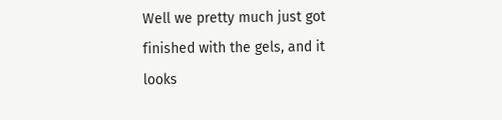Well we pretty much just got finished with the gels, and it looks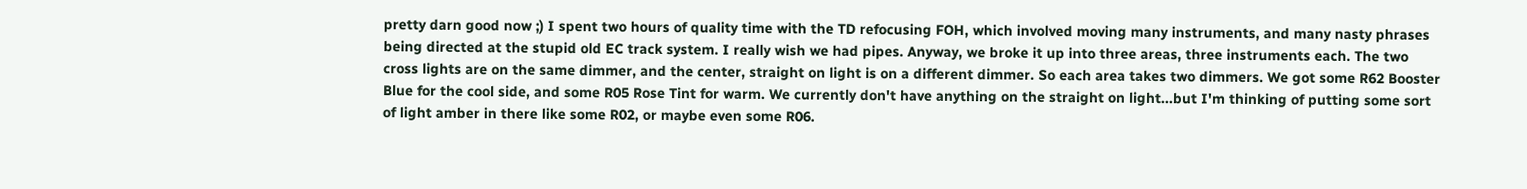pretty darn good now ;) I spent two hours of quality time with the TD refocusing FOH, which involved moving many instruments, and many nasty phrases being directed at the stupid old EC track system. I really wish we had pipes. Anyway, we broke it up into three areas, three instruments each. The two cross lights are on the same dimmer, and the center, straight on light is on a different dimmer. So each area takes two dimmers. We got some R62 Booster Blue for the cool side, and some R05 Rose Tint for warm. We currently don't have anything on the straight on light...but I'm thinking of putting some sort of light amber in there like some R02, or maybe even some R06.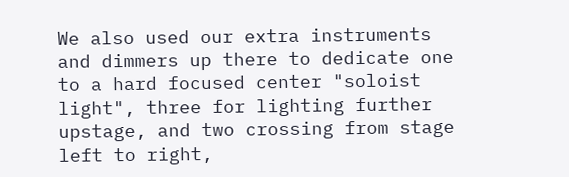We also used our extra instruments and dimmers up there to dedicate one to a hard focused center "soloist light", three for lighting further upstage, and two crossing from stage left to right,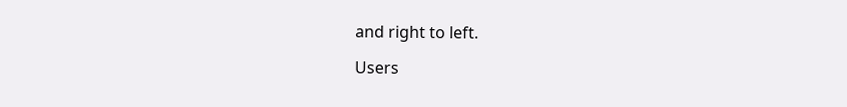and right to left.

Users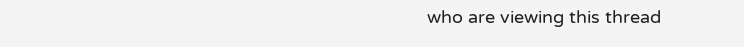who are viewing this thread